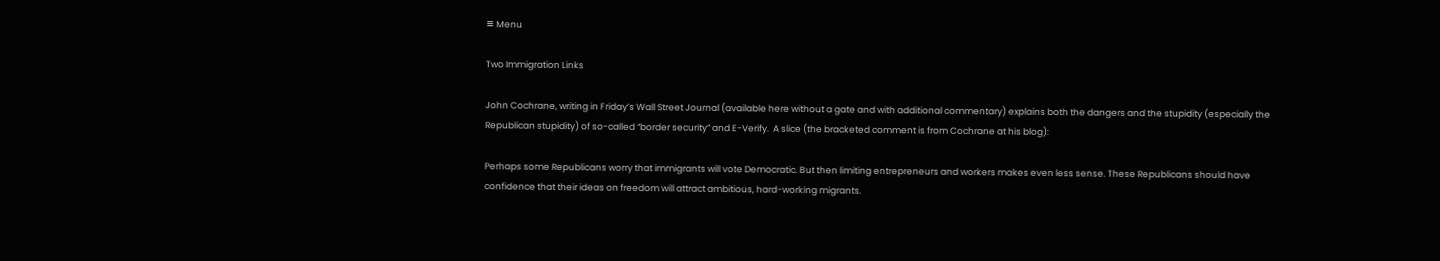≡ Menu

Two Immigration Links

John Cochrane, writing in Friday’s Wall Street Journal (available here without a gate and with additional commentary) explains both the dangers and the stupidity (especially the Republican stupidity) of so-called “border security” and E-Verify.  A slice (the bracketed comment is from Cochrane at his blog):

Perhaps some Republicans worry that immigrants will vote Democratic. But then limiting entrepreneurs and workers makes even less sense. These Republicans should have confidence that their ideas on freedom will attract ambitious, hard-working migrants.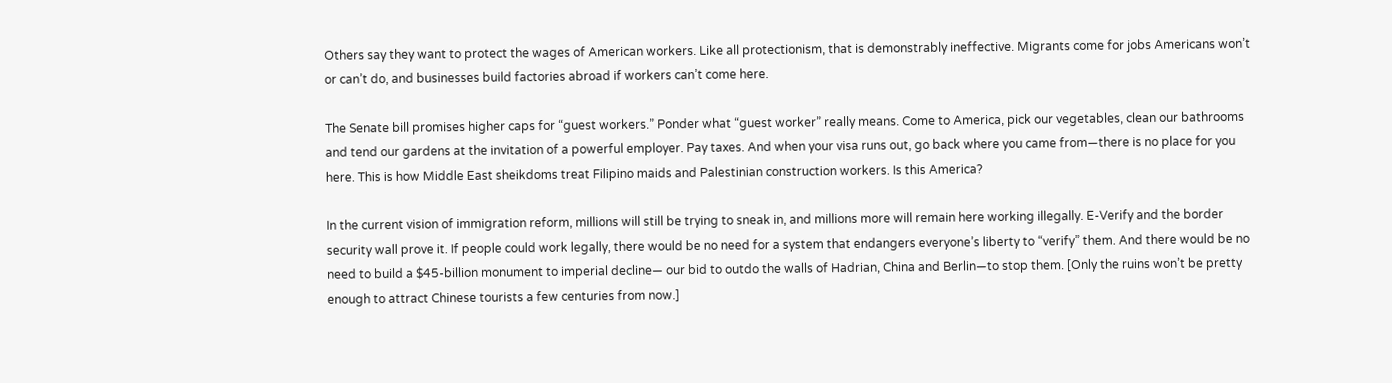Others say they want to protect the wages of American workers. Like all protectionism, that is demonstrably ineffective. Migrants come for jobs Americans won’t or can’t do, and businesses build factories abroad if workers can’t come here.

The Senate bill promises higher caps for “guest workers.” Ponder what “guest worker” really means. Come to America, pick our vegetables, clean our bathrooms and tend our gardens at the invitation of a powerful employer. Pay taxes. And when your visa runs out, go back where you came from—there is no place for you here. This is how Middle East sheikdoms treat Filipino maids and Palestinian construction workers. Is this America?

In the current vision of immigration reform, millions will still be trying to sneak in, and millions more will remain here working illegally. E-Verify and the border security wall prove it. If people could work legally, there would be no need for a system that endangers everyone’s liberty to “verify” them. And there would be no need to build a $45-billion monument to imperial decline— our bid to outdo the walls of Hadrian, China and Berlin—to stop them. [Only the ruins won’t be pretty enough to attract Chinese tourists a few centuries from now.]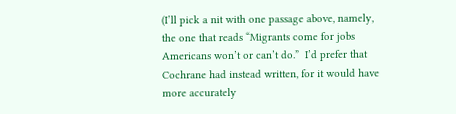(I’ll pick a nit with one passage above, namely, the one that reads “Migrants come for jobs Americans won’t or can’t do.”  I’d prefer that Cochrane had instead written, for it would have more accurately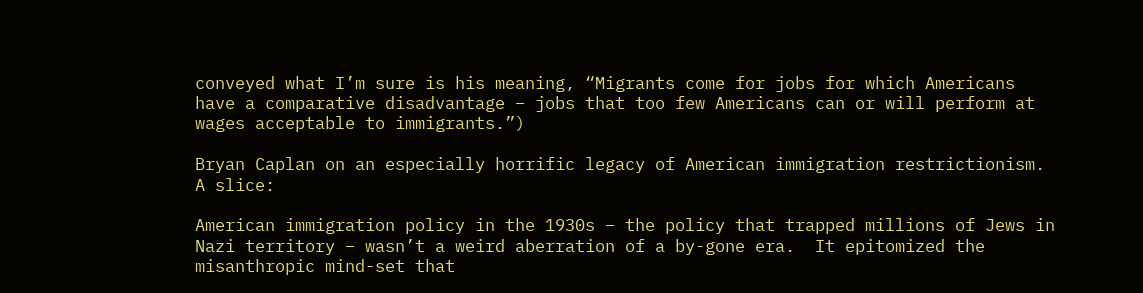conveyed what I’m sure is his meaning, “Migrants come for jobs for which Americans have a comparative disadvantage – jobs that too few Americans can or will perform at wages acceptable to immigrants.”)

Bryan Caplan on an especially horrific legacy of American immigration restrictionism.  A slice:

American immigration policy in the 1930s – the policy that trapped millions of Jews in Nazi territory – wasn’t a weird aberration of a by-gone era.  It epitomized the misanthropic mind-set that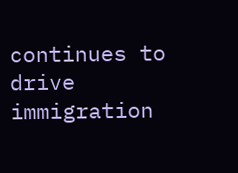continues to drive immigration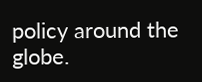policy around the globe.